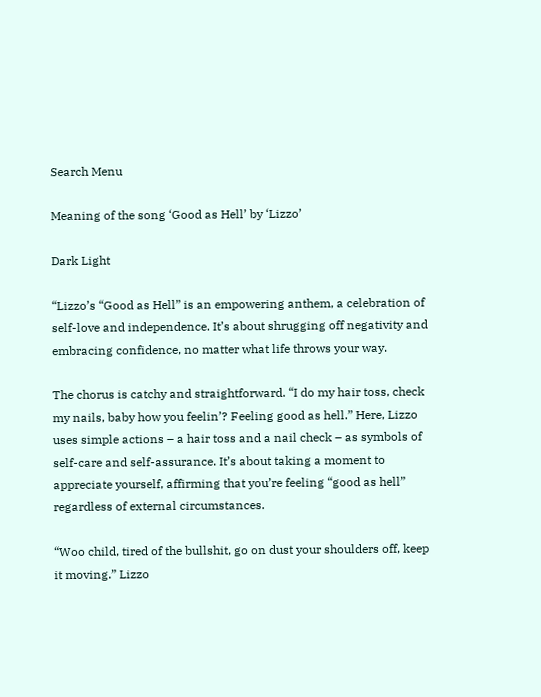Search Menu

Meaning of the song ‘Good as Hell’ by ‘Lizzo’

Dark Light

“Lizzo’s “Good as Hell” is an empowering anthem, a celebration of self-love and independence. It’s about shrugging off negativity and embracing confidence, no matter what life throws your way.

The chorus is catchy and straightforward. “I do my hair toss, check my nails, baby how you feelin’? Feeling good as hell.” Here, Lizzo uses simple actions – a hair toss and a nail check – as symbols of self-care and self-assurance. It’s about taking a moment to appreciate yourself, affirming that you’re feeling “good as hell” regardless of external circumstances.

“Woo child, tired of the bullshit, go on dust your shoulders off, keep it moving.” Lizzo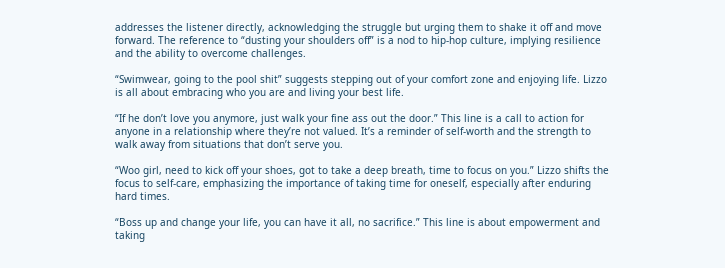addresses the listener directly, acknowledging the struggle but urging them to shake it off and move forward. The reference to “dusting your shoulders off” is a nod to hip-hop culture, implying resilience and the ability to overcome challenges.

“Swimwear, going to the pool shit” suggests stepping out of your comfort zone and enjoying life. Lizzo is all about embracing who you are and living your best life.

“If he don’t love you anymore, just walk your fine ass out the door.” This line is a call to action for anyone in a relationship where they’re not valued. It’s a reminder of self-worth and the strength to walk away from situations that don’t serve you.

“Woo girl, need to kick off your shoes, got to take a deep breath, time to focus on you.” Lizzo shifts the focus to self-care, emphasizing the importance of taking time for oneself, especially after enduring hard times.

“Boss up and change your life, you can have it all, no sacrifice.” This line is about empowerment and taking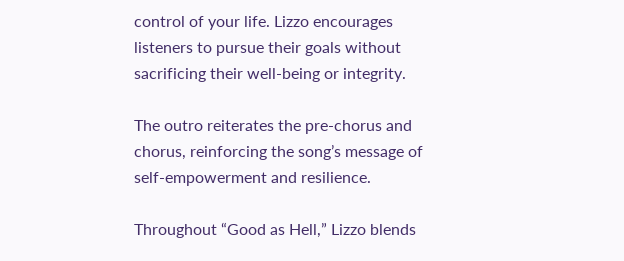control of your life. Lizzo encourages listeners to pursue their goals without sacrificing their well-being or integrity.

The outro reiterates the pre-chorus and chorus, reinforcing the song’s message of self-empowerment and resilience.

Throughout “Good as Hell,” Lizzo blends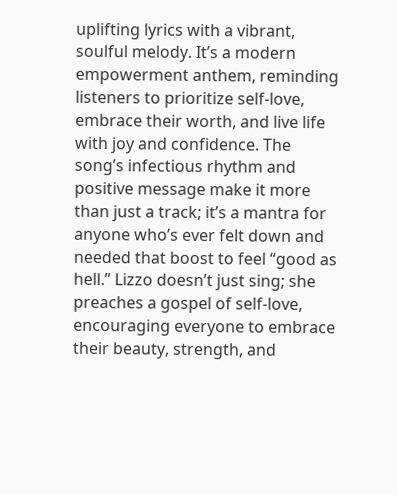uplifting lyrics with a vibrant, soulful melody. It’s a modern empowerment anthem, reminding listeners to prioritize self-love, embrace their worth, and live life with joy and confidence. The song’s infectious rhythm and positive message make it more than just a track; it’s a mantra for anyone who’s ever felt down and needed that boost to feel “good as hell.” Lizzo doesn’t just sing; she preaches a gospel of self-love, encouraging everyone to embrace their beauty, strength, and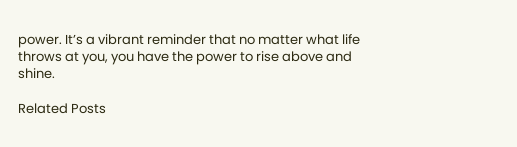power. It’s a vibrant reminder that no matter what life throws at you, you have the power to rise above and shine.

Related Posts